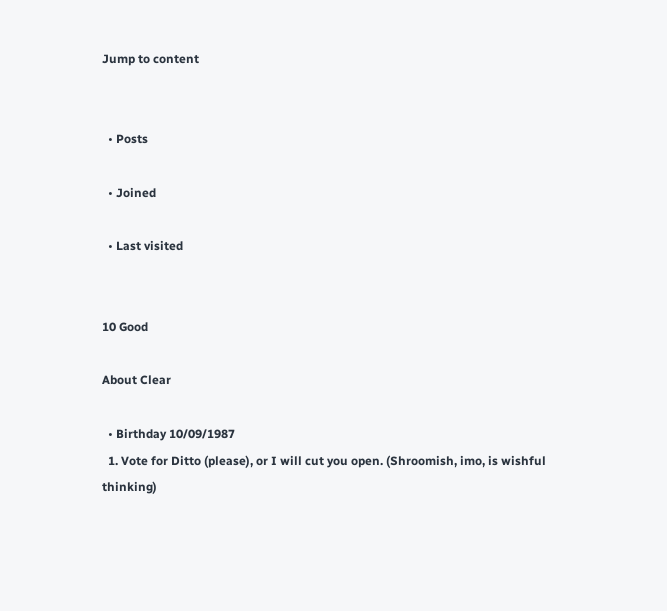Jump to content


  • Posts

  • Joined

  • Last visited


10 Good

About Clear

  • Birthday 10/09/1987
  1. Vote for Ditto (please), or I will cut you open. (Shroomish, imo, is wishful thinking)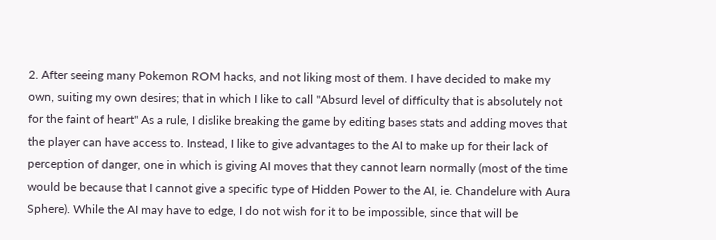2. After seeing many Pokemon ROM hacks, and not liking most of them. I have decided to make my own, suiting my own desires; that in which I like to call "Absurd level of difficulty that is absolutely not for the faint of heart" As a rule, I dislike breaking the game by editing bases stats and adding moves that the player can have access to. Instead, I like to give advantages to the AI to make up for their lack of perception of danger, one in which is giving AI moves that they cannot learn normally (most of the time would be because that I cannot give a specific type of Hidden Power to the AI, ie. Chandelure with Aura Sphere). While the AI may have to edge, I do not wish for it to be impossible, since that will be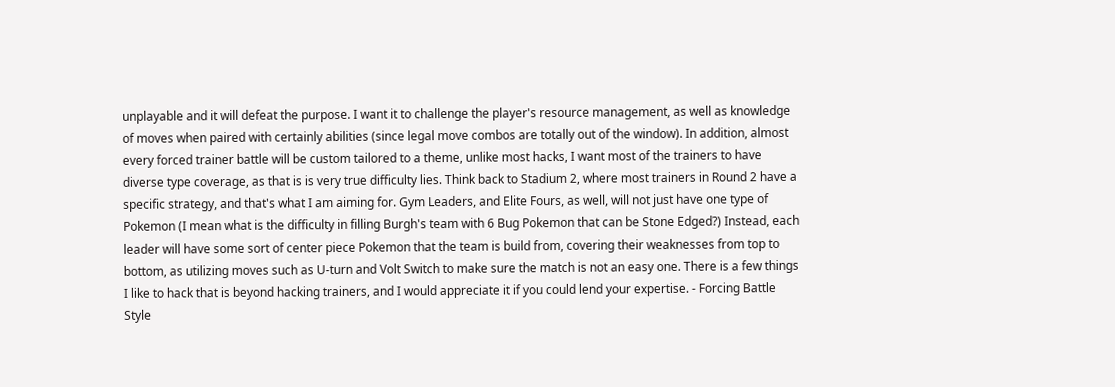unplayable and it will defeat the purpose. I want it to challenge the player's resource management, as well as knowledge of moves when paired with certainly abilities (since legal move combos are totally out of the window). In addition, almost every forced trainer battle will be custom tailored to a theme, unlike most hacks, I want most of the trainers to have diverse type coverage, as that is is very true difficulty lies. Think back to Stadium 2, where most trainers in Round 2 have a specific strategy, and that's what I am aiming for. Gym Leaders, and Elite Fours, as well, will not just have one type of Pokemon (I mean what is the difficulty in filling Burgh's team with 6 Bug Pokemon that can be Stone Edged?) Instead, each leader will have some sort of center piece Pokemon that the team is build from, covering their weaknesses from top to bottom, as utilizing moves such as U-turn and Volt Switch to make sure the match is not an easy one. There is a few things I like to hack that is beyond hacking trainers, and I would appreciate it if you could lend your expertise. - Forcing Battle Style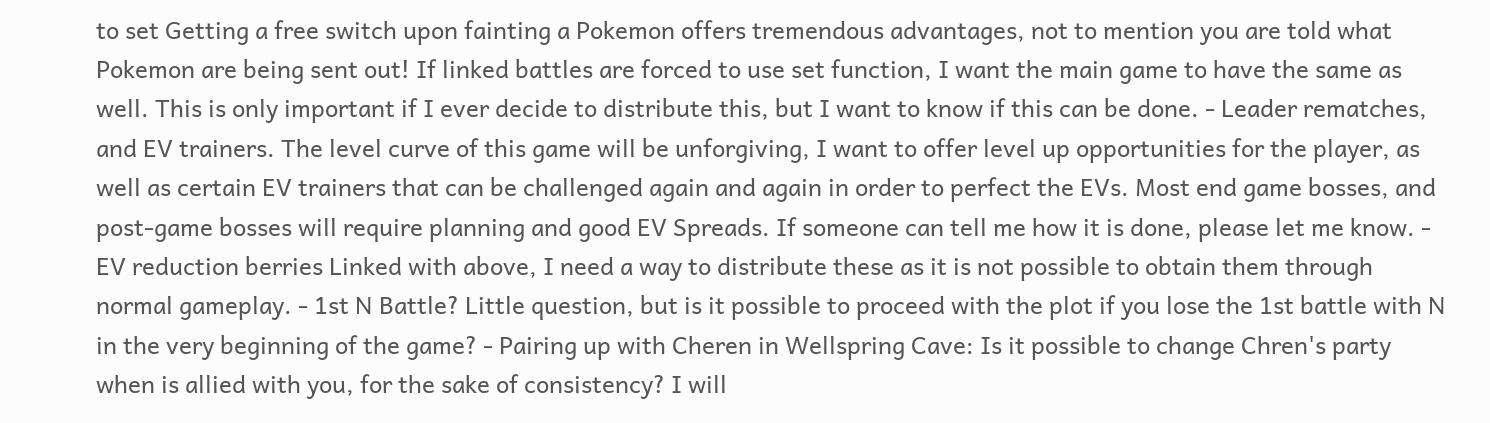to set Getting a free switch upon fainting a Pokemon offers tremendous advantages, not to mention you are told what Pokemon are being sent out! If linked battles are forced to use set function, I want the main game to have the same as well. This is only important if I ever decide to distribute this, but I want to know if this can be done. - Leader rematches, and EV trainers. The level curve of this game will be unforgiving, I want to offer level up opportunities for the player, as well as certain EV trainers that can be challenged again and again in order to perfect the EVs. Most end game bosses, and post-game bosses will require planning and good EV Spreads. If someone can tell me how it is done, please let me know. - EV reduction berries Linked with above, I need a way to distribute these as it is not possible to obtain them through normal gameplay. - 1st N Battle? Little question, but is it possible to proceed with the plot if you lose the 1st battle with N in the very beginning of the game? - Pairing up with Cheren in Wellspring Cave: Is it possible to change Chren's party when is allied with you, for the sake of consistency? I will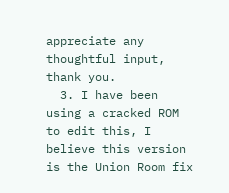appreciate any thoughtful input, thank you.
  3. I have been using a cracked ROM to edit this, I believe this version is the Union Room fix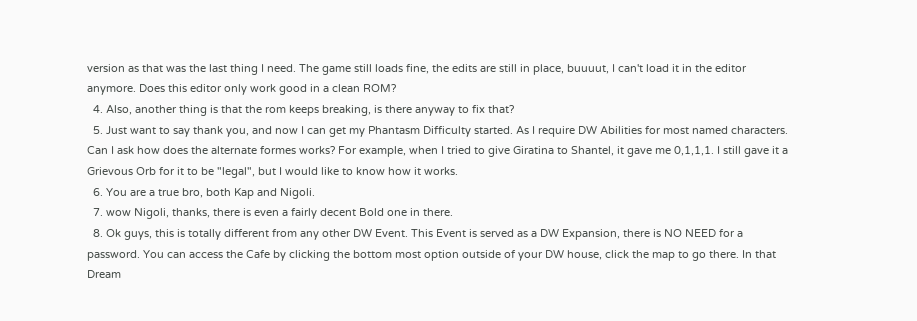version as that was the last thing I need. The game still loads fine, the edits are still in place, buuuut, I can't load it in the editor anymore. Does this editor only work good in a clean ROM?
  4. Also, another thing is that the rom keeps breaking, is there anyway to fix that?
  5. Just want to say thank you, and now I can get my Phantasm Difficulty started. As I require DW Abilities for most named characters. Can I ask how does the alternate formes works? For example, when I tried to give Giratina to Shantel, it gave me 0,1,1,1. I still gave it a Grievous Orb for it to be "legal", but I would like to know how it works.
  6. You are a true bro, both Kap and Nigoli.
  7. wow Nigoli, thanks, there is even a fairly decent Bold one in there.
  8. Ok guys, this is totally different from any other DW Event. This Event is served as a DW Expansion, there is NO NEED for a password. You can access the Cafe by clicking the bottom most option outside of your DW house, click the map to go there. In that Dream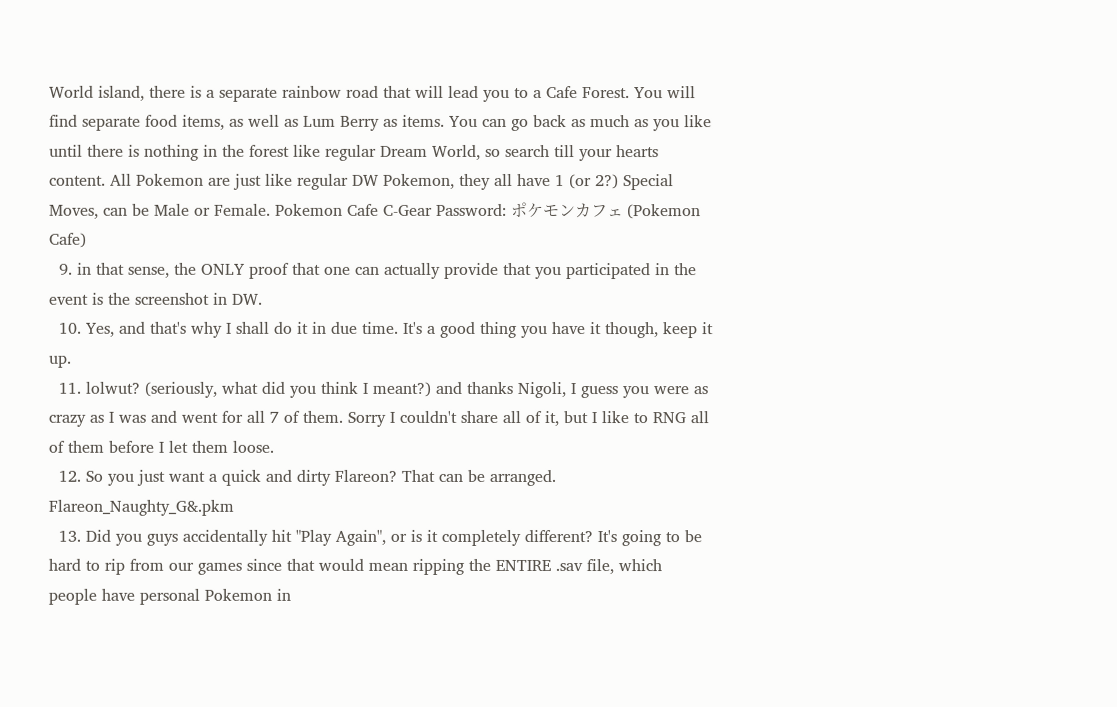World island, there is a separate rainbow road that will lead you to a Cafe Forest. You will find separate food items, as well as Lum Berry as items. You can go back as much as you like until there is nothing in the forest like regular Dream World, so search till your hearts content. All Pokemon are just like regular DW Pokemon, they all have 1 (or 2?) Special Moves, can be Male or Female. Pokemon Cafe C-Gear Password: ポケモンカフェ (Pokemon Cafe)
  9. in that sense, the ONLY proof that one can actually provide that you participated in the event is the screenshot in DW.
  10. Yes, and that's why I shall do it in due time. It's a good thing you have it though, keep it up.
  11. lolwut? (seriously, what did you think I meant?) and thanks Nigoli, I guess you were as crazy as I was and went for all 7 of them. Sorry I couldn't share all of it, but I like to RNG all of them before I let them loose.
  12. So you just want a quick and dirty Flareon? That can be arranged. Flareon_Naughty_G&.pkm
  13. Did you guys accidentally hit "Play Again", or is it completely different? It's going to be hard to rip from our games since that would mean ripping the ENTIRE .sav file, which people have personal Pokemon in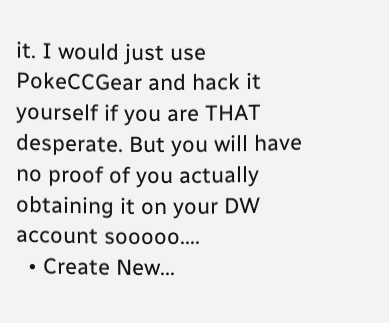it. I would just use PokeCCGear and hack it yourself if you are THAT desperate. But you will have no proof of you actually obtaining it on your DW account sooooo....
  • Create New...